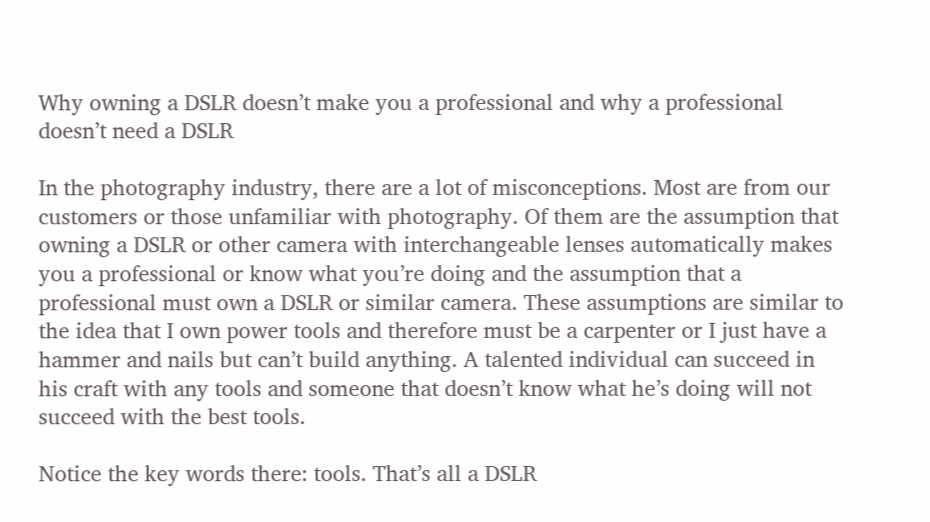Why owning a DSLR doesn’t make you a professional and why a professional doesn’t need a DSLR

In the photography industry, there are a lot of misconceptions. Most are from our customers or those unfamiliar with photography. Of them are the assumption that owning a DSLR or other camera with interchangeable lenses automatically makes you a professional or know what you’re doing and the assumption that a professional must own a DSLR or similar camera. These assumptions are similar to the idea that I own power tools and therefore must be a carpenter or I just have a hammer and nails but can’t build anything. A talented individual can succeed in his craft with any tools and someone that doesn’t know what he’s doing will not succeed with the best tools.

Notice the key words there: tools. That’s all a DSLR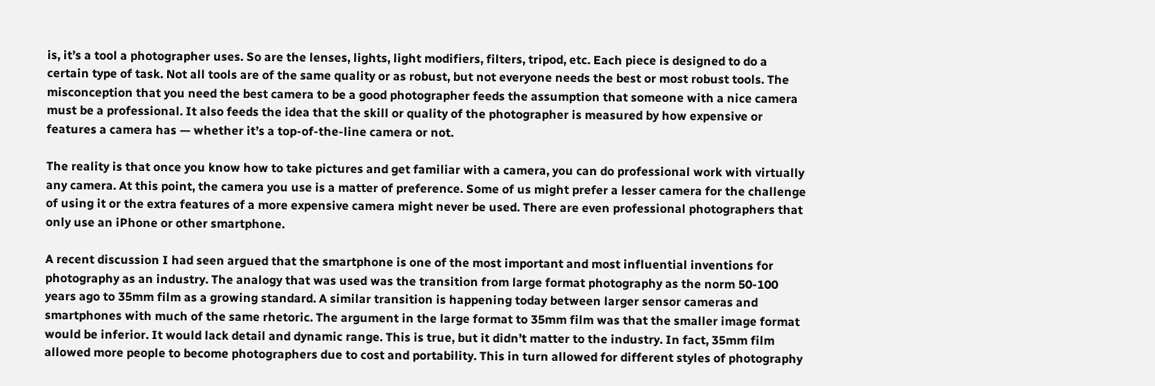is, it’s a tool a photographer uses. So are the lenses, lights, light modifiers, filters, tripod, etc. Each piece is designed to do a certain type of task. Not all tools are of the same quality or as robust, but not everyone needs the best or most robust tools. The misconception that you need the best camera to be a good photographer feeds the assumption that someone with a nice camera must be a professional. It also feeds the idea that the skill or quality of the photographer is measured by how expensive or features a camera has — whether it’s a top-of-the-line camera or not.

The reality is that once you know how to take pictures and get familiar with a camera, you can do professional work with virtually any camera. At this point, the camera you use is a matter of preference. Some of us might prefer a lesser camera for the challenge of using it or the extra features of a more expensive camera might never be used. There are even professional photographers that only use an iPhone or other smartphone.

A recent discussion I had seen argued that the smartphone is one of the most important and most influential inventions for photography as an industry. The analogy that was used was the transition from large format photography as the norm 50-100 years ago to 35mm film as a growing standard. A similar transition is happening today between larger sensor cameras and smartphones with much of the same rhetoric. The argument in the large format to 35mm film was that the smaller image format would be inferior. It would lack detail and dynamic range. This is true, but it didn’t matter to the industry. In fact, 35mm film allowed more people to become photographers due to cost and portability. This in turn allowed for different styles of photography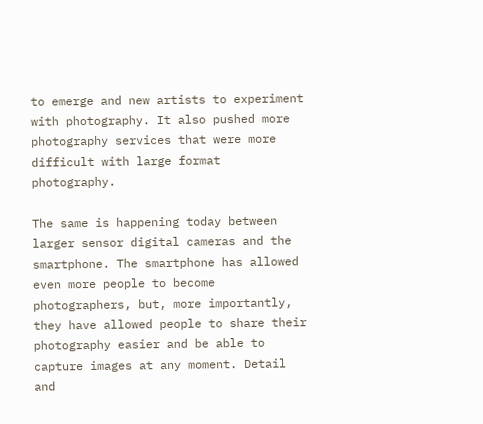to emerge and new artists to experiment with photography. It also pushed more photography services that were more difficult with large format photography.

The same is happening today between larger sensor digital cameras and the smartphone. The smartphone has allowed even more people to become photographers, but, more importantly, they have allowed people to share their photography easier and be able to capture images at any moment. Detail and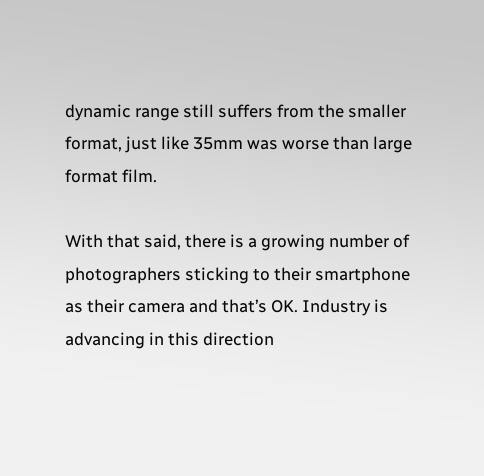dynamic range still suffers from the smaller format, just like 35mm was worse than large format film.

With that said, there is a growing number of photographers sticking to their smartphone as their camera and that’s OK. Industry is advancing in this direction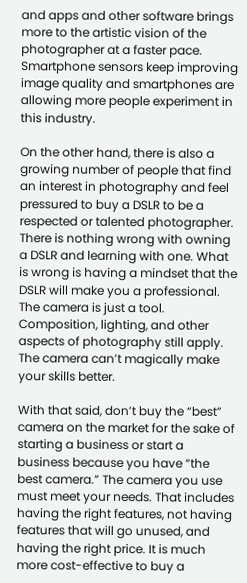and apps and other software brings more to the artistic vision of the photographer at a faster pace. Smartphone sensors keep improving image quality and smartphones are allowing more people experiment in this industry.

On the other hand, there is also a growing number of people that find an interest in photography and feel pressured to buy a DSLR to be a respected or talented photographer. There is nothing wrong with owning a DSLR and learning with one. What is wrong is having a mindset that the DSLR will make you a professional. The camera is just a tool. Composition, lighting, and other aspects of photography still apply. The camera can’t magically make your skills better.

With that said, don’t buy the “best” camera on the market for the sake of starting a business or start a business because you have “the best camera.” The camera you use must meet your needs. That includes having the right features, not having features that will go unused, and having the right price. It is much more cost-effective to buy a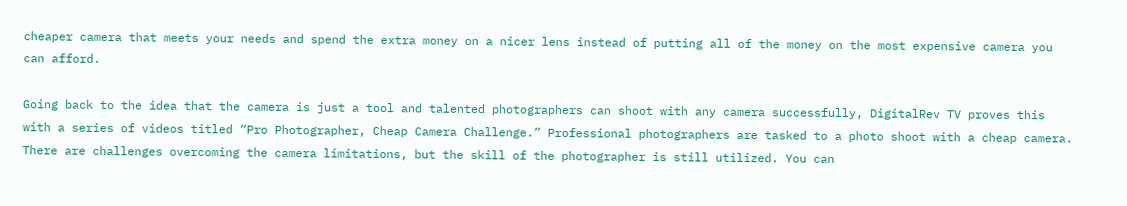cheaper camera that meets your needs and spend the extra money on a nicer lens instead of putting all of the money on the most expensive camera you can afford.

Going back to the idea that the camera is just a tool and talented photographers can shoot with any camera successfully, DigitalRev TV proves this with a series of videos titled “Pro Photographer, Cheap Camera Challenge.” Professional photographers are tasked to a photo shoot with a cheap camera. There are challenges overcoming the camera limitations, but the skill of the photographer is still utilized. You can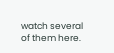watch several of them here.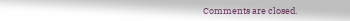Comments are closed.